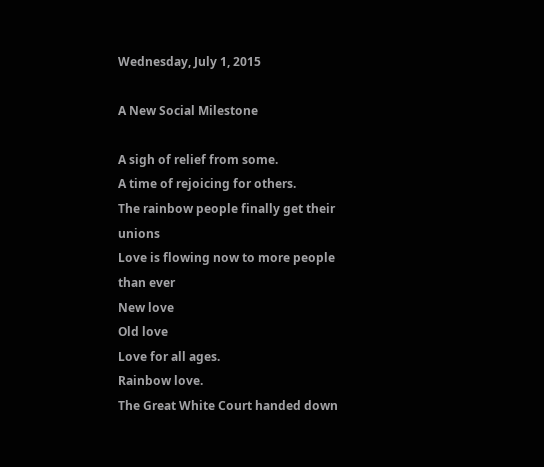Wednesday, July 1, 2015

A New Social Milestone

A sigh of relief from some.
A time of rejoicing for others.
The rainbow people finally get their unions
Love is flowing now to more people than ever
New love
Old love
Love for all ages.
Rainbow love.
The Great White Court handed down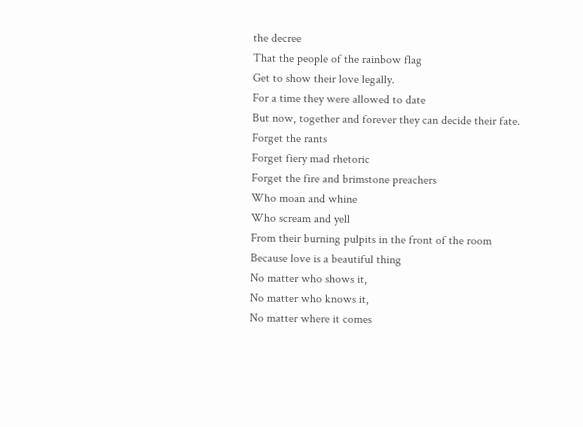the decree
That the people of the rainbow flag
Get to show their love legally.
For a time they were allowed to date
But now, together and forever they can decide their fate.
Forget the rants
Forget fiery mad rhetoric
Forget the fire and brimstone preachers
Who moan and whine
Who scream and yell
From their burning pulpits in the front of the room
Because love is a beautiful thing
No matter who shows it,
No matter who knows it,
No matter where it comes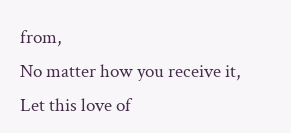from,
No matter how you receive it,
Let this love of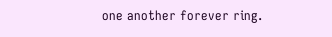one another forever ring.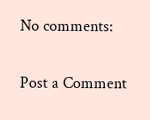No comments:

Post a Comment